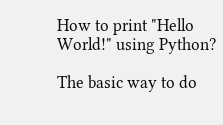How to print "Hello World!" using Python?

The basic way to do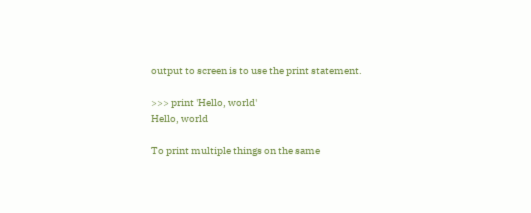output to screen is to use the print statement.

>>> print 'Hello, world'
Hello, world

To print multiple things on the same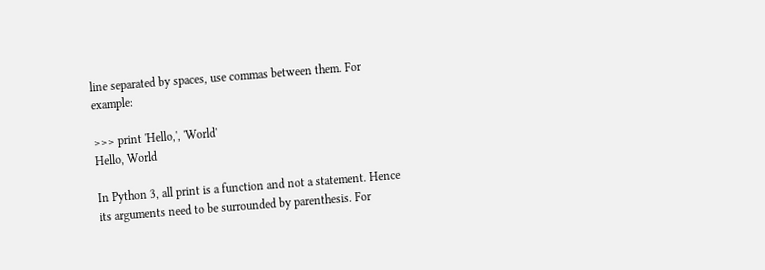line separated by spaces, use commas between them. For example:

>>> print 'Hello,', 'World'
Hello, World

In Python 3, all print is a function and not a statement. Hence its arguments need to be surrounded by parenthesis. For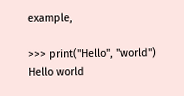example,

>>> print("Hello", "world")
Hello world